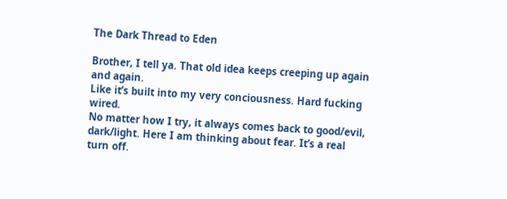The Dark Thread to Eden

Brother, I tell ya. That old idea keeps creeping up again and again.
Like it’s built into my very conciousness. Hard fucking wired.
No matter how I try, it always comes back to good/evil, dark/light. Here I am thinking about fear. It’s a real turn off.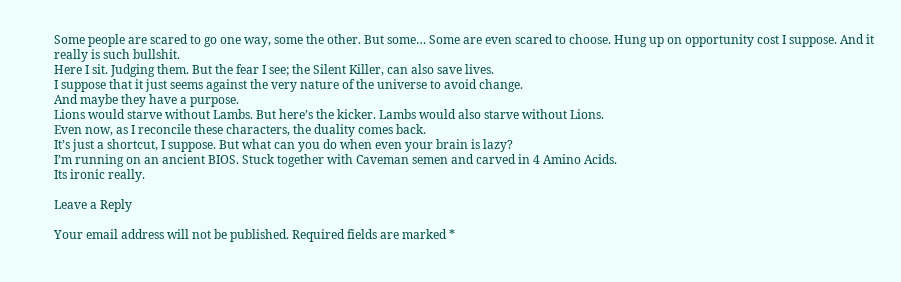Some people are scared to go one way, some the other. But some… Some are even scared to choose. Hung up on opportunity cost I suppose. And it really is such bullshit.
Here I sit. Judging them. But the fear I see; the Silent Killer, can also save lives.
I suppose that it just seems against the very nature of the universe to avoid change.
And maybe they have a purpose.
Lions would starve without Lambs. But here’s the kicker. Lambs would also starve without Lions.
Even now, as I reconcile these characters, the duality comes back.
It’s just a shortcut, I suppose. But what can you do when even your brain is lazy?
I’m running on an ancient BIOS. Stuck together with Caveman semen and carved in 4 Amino Acids.
Its ironic really.

Leave a Reply

Your email address will not be published. Required fields are marked *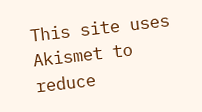This site uses Akismet to reduce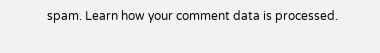spam. Learn how your comment data is processed.